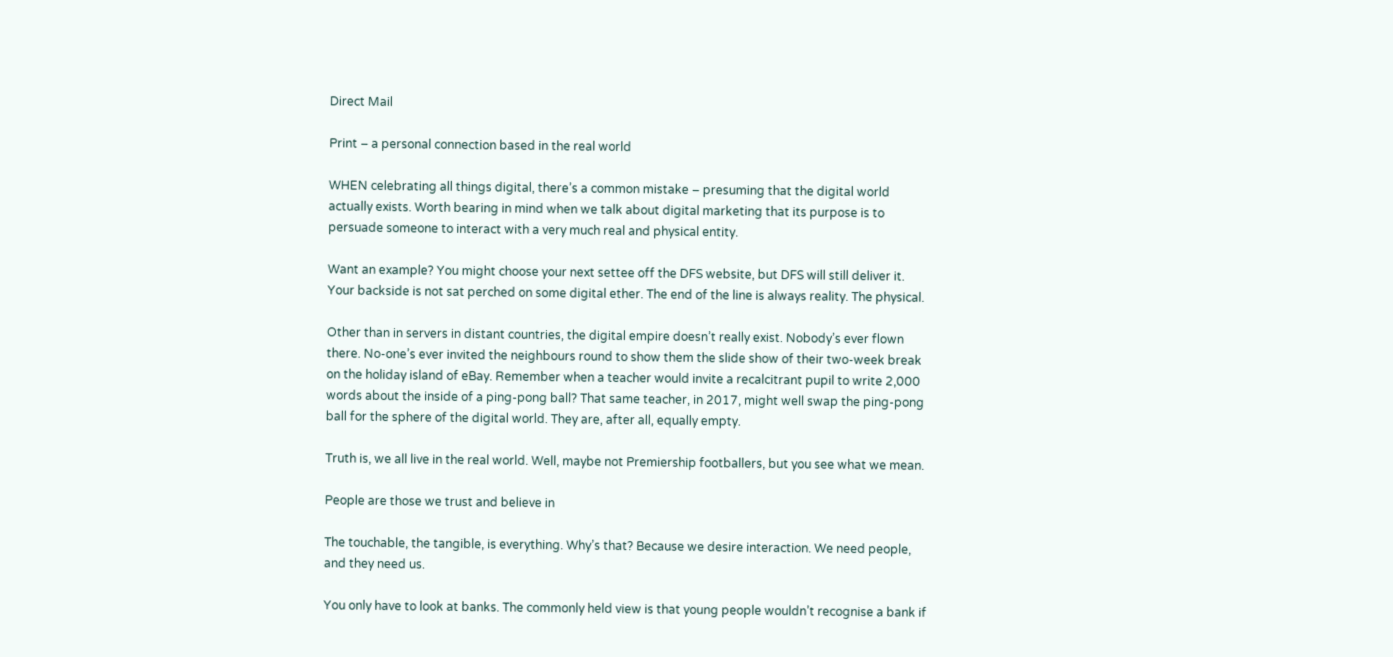Direct Mail

Print – a personal connection based in the real world

WHEN celebrating all things digital, there’s a common mistake – presuming that the digital world actually exists. Worth bearing in mind when we talk about digital marketing that its purpose is to persuade someone to interact with a very much real and physical entity.

Want an example? You might choose your next settee off the DFS website, but DFS will still deliver it. Your backside is not sat perched on some digital ether. The end of the line is always reality. The physical.

Other than in servers in distant countries, the digital empire doesn’t really exist. Nobody’s ever flown there. No-one’s ever invited the neighbours round to show them the slide show of their two-week break on the holiday island of eBay. Remember when a teacher would invite a recalcitrant pupil to write 2,000 words about the inside of a ping-pong ball? That same teacher, in 2017, might well swap the ping-pong ball for the sphere of the digital world. They are, after all, equally empty.

Truth is, we all live in the real world. Well, maybe not Premiership footballers, but you see what we mean.

People are those we trust and believe in

The touchable, the tangible, is everything. Why’s that? Because we desire interaction. We need people, and they need us.

You only have to look at banks. The commonly held view is that young people wouldn’t recognise a bank if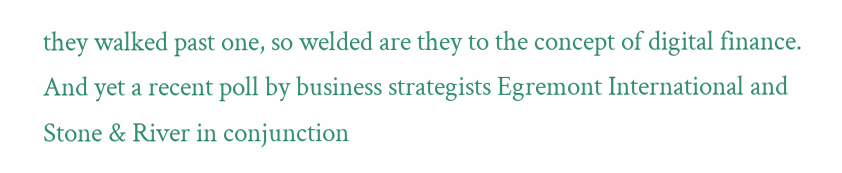they walked past one, so welded are they to the concept of digital finance. And yet a recent poll by business strategists Egremont International and Stone & River in conjunction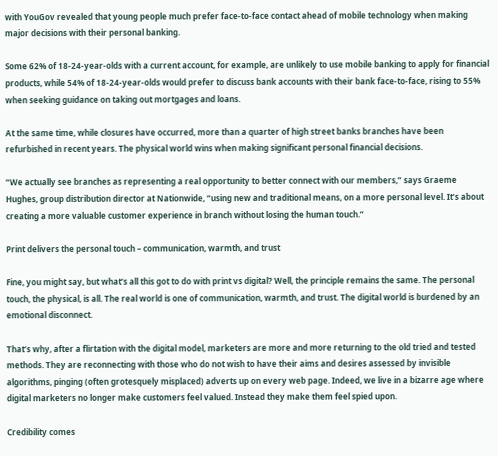with YouGov revealed that young people much prefer face-to-face contact ahead of mobile technology when making major decisions with their personal banking.

Some 62% of 18-24-year-olds with a current account, for example, are unlikely to use mobile banking to apply for financial products, while 54% of 18-24-year-olds would prefer to discuss bank accounts with their bank face-to-face, rising to 55% when seeking guidance on taking out mortgages and loans.

At the same time, while closures have occurred, more than a quarter of high street banks branches have been refurbished in recent years. The physical world wins when making significant personal financial decisions.

“We actually see branches as representing a real opportunity to better connect with our members,” says Graeme Hughes, group distribution director at Nationwide, “using new and traditional means, on a more personal level. It’s about creating a more valuable customer experience in branch without losing the human touch.”

Print delivers the personal touch – communication, warmth, and trust

Fine, you might say, but what’s all this got to do with print vs digital? Well, the principle remains the same. The personal touch, the physical, is all. The real world is one of communication, warmth, and trust. The digital world is burdened by an emotional disconnect.

That’s why, after a flirtation with the digital model, marketers are more and more returning to the old tried and tested methods. They are reconnecting with those who do not wish to have their aims and desires assessed by invisible algorithms, pinging (often grotesquely misplaced) adverts up on every web page. Indeed, we live in a bizarre age where digital marketers no longer make customers feel valued. Instead they make them feel spied upon.

Credibility comes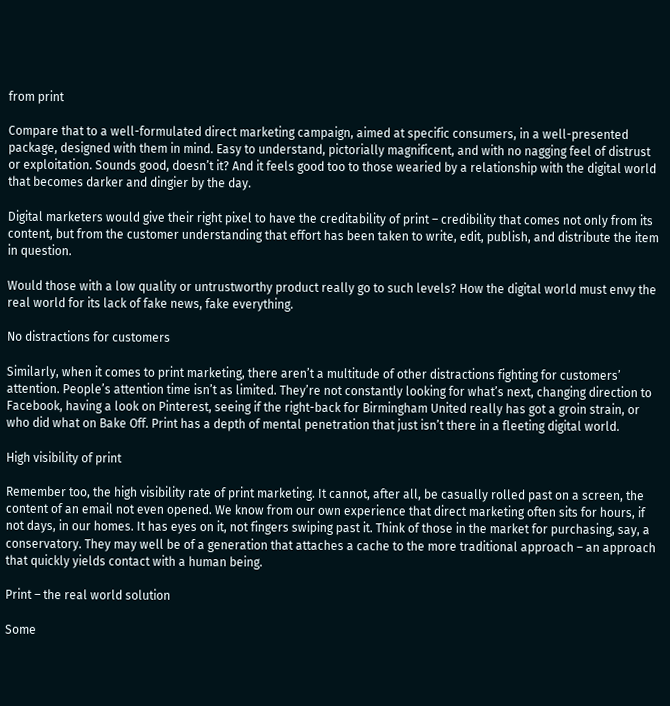from print

Compare that to a well-formulated direct marketing campaign, aimed at specific consumers, in a well-presented package, designed with them in mind. Easy to understand, pictorially magnificent, and with no nagging feel of distrust or exploitation. Sounds good, doesn’t it? And it feels good too to those wearied by a relationship with the digital world that becomes darker and dingier by the day.

Digital marketers would give their right pixel to have the creditability of print – credibility that comes not only from its content, but from the customer understanding that effort has been taken to write, edit, publish, and distribute the item in question.

Would those with a low quality or untrustworthy product really go to such levels? How the digital world must envy the real world for its lack of fake news, fake everything.

No distractions for customers

Similarly, when it comes to print marketing, there aren’t a multitude of other distractions fighting for customers’ attention. People’s attention time isn’t as limited. They’re not constantly looking for what’s next, changing direction to Facebook, having a look on Pinterest, seeing if the right-back for Birmingham United really has got a groin strain, or who did what on Bake Off. Print has a depth of mental penetration that just isn’t there in a fleeting digital world.

High visibility of print

Remember too, the high visibility rate of print marketing. It cannot, after all, be casually rolled past on a screen, the content of an email not even opened. We know from our own experience that direct marketing often sits for hours, if not days, in our homes. It has eyes on it, not fingers swiping past it. Think of those in the market for purchasing, say, a conservatory. They may well be of a generation that attaches a cache to the more traditional approach – an approach that quickly yields contact with a human being.

Print – the real world solution

Some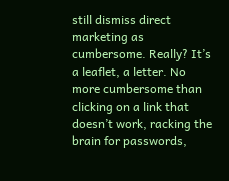still dismiss direct marketing as cumbersome. Really? It’s a leaflet, a letter. No more cumbersome than clicking on a link that doesn’t work, racking the brain for passwords,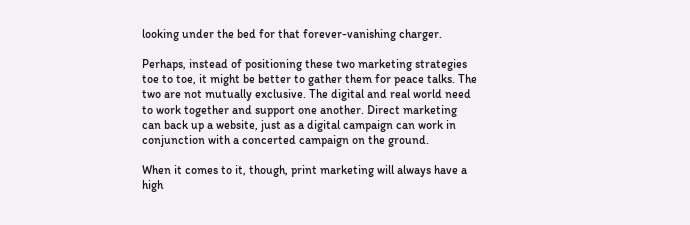looking under the bed for that forever-vanishing charger.

Perhaps, instead of positioning these two marketing strategies toe to toe, it might be better to gather them for peace talks. The two are not mutually exclusive. The digital and real world need to work together and support one another. Direct marketing can back up a website, just as a digital campaign can work in conjunction with a concerted campaign on the ground.

When it comes to it, though, print marketing will always have a high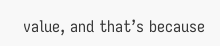value, and that’s because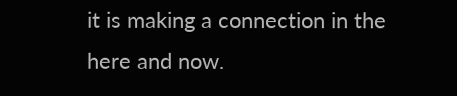it is making a connection in the here and now.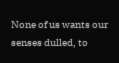None of us wants our senses dulled, to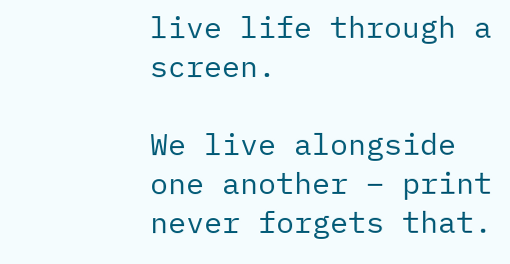live life through a screen.

We live alongside one another – print never forgets that.